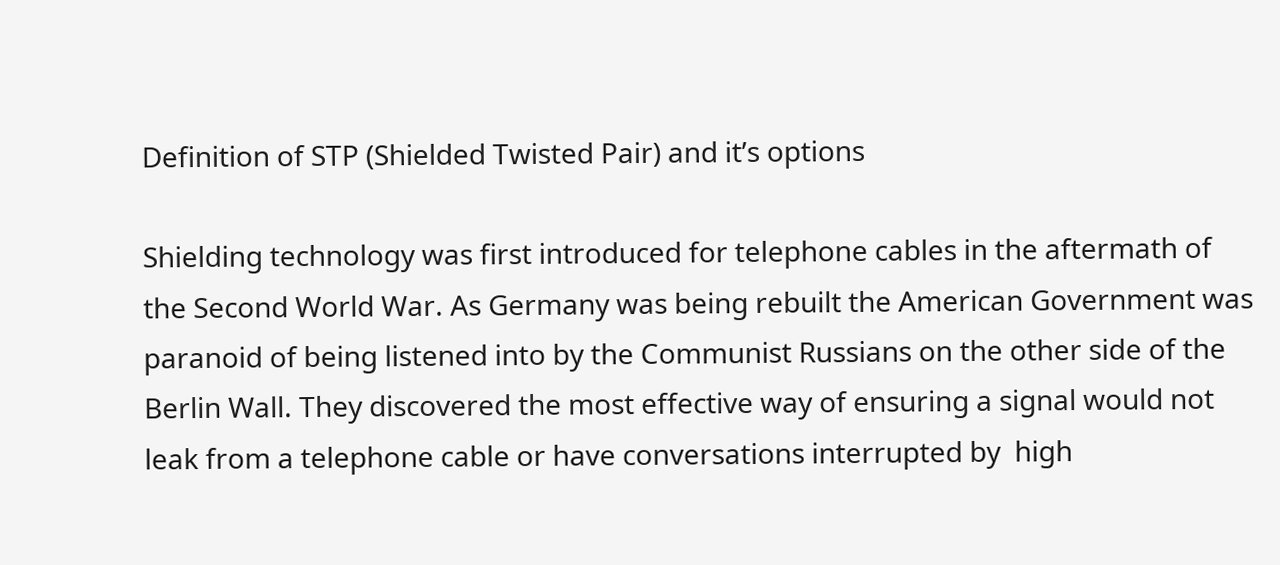Definition of STP (Shielded Twisted Pair) and it’s options

Shielding technology was first introduced for telephone cables in the aftermath of the Second World War. As Germany was being rebuilt the American Government was paranoid of being listened into by the Communist Russians on the other side of the Berlin Wall. They discovered the most effective way of ensuring a signal would not leak from a telephone cable or have conversations interrupted by  high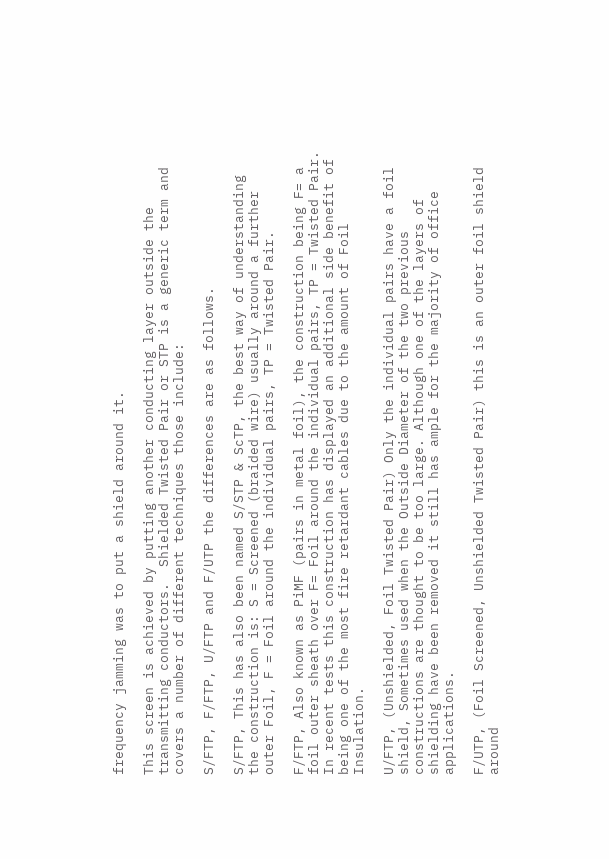frequency jamming was to put a shield around it.

This screen is achieved by putting another conducting layer outside the transmitting conductors.  Shielded Twisted Pair or STP is a generic term and covers a number of different techniques those include:

S/FTP, F/FTP, U/FTP and F/UTP the differences are as follows.

S/FTP, This has also been named S/STP & ScTP, the best way of understanding the construction is: S = Screened (braided wire) usually around a further outer Foil, F = Foil around the individual pairs, TP = Twisted Pair.

F/FTP, Also known as PiMF (pairs in metal foil), the construction being F= a foil outer sheath over F= Foil around the individual pairs, TP = Twisted Pair. In recent tests this construction has displayed an additional side benefit of being one of the most fire retardant cables due to the amount of Foil Insulation.

U/FTP, (Unshielded, Foil Twisted Pair) Only the individual pairs have a foil shield, Sometimes used when the Outside Diameter of the two previous constructions are thought to be too large. Although one of the layers of shielding have been removed it still has ample for the majority of office applications.

F/UTP, (Foil Screened, Unshielded Twisted Pair) this is an outer foil shield around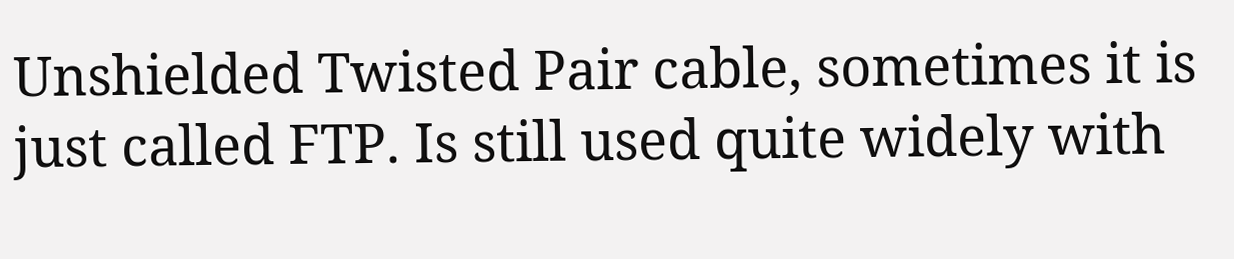Unshielded Twisted Pair cable, sometimes it is just called FTP. Is still used quite widely with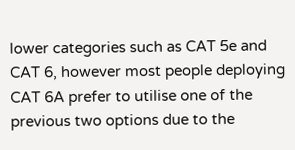lower categories such as CAT 5e and CAT 6, however most people deploying CAT 6A prefer to utilise one of the previous two options due to the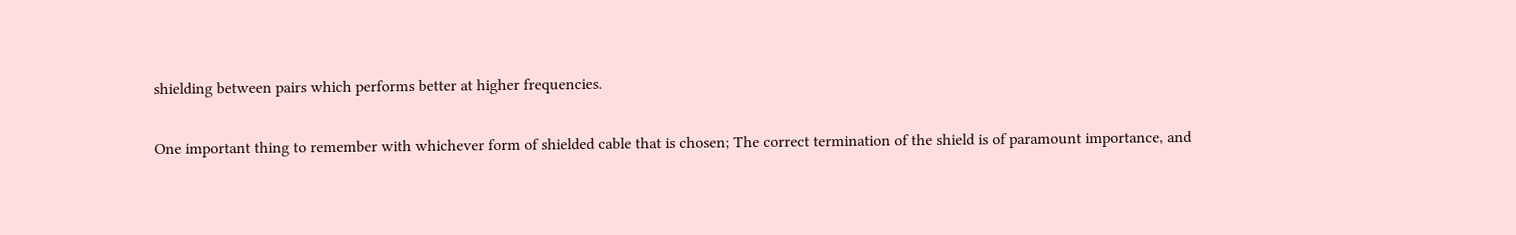shielding between pairs which performs better at higher frequencies.

One important thing to remember with whichever form of shielded cable that is chosen; The correct termination of the shield is of paramount importance, and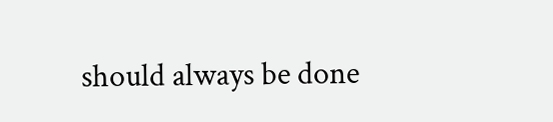should always be done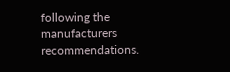following the manufacturers recommendations.